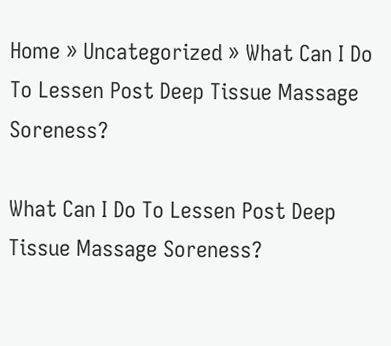Home » Uncategorized » What Can I Do To Lessen Post Deep Tissue Massage Soreness?

What Can I Do To Lessen Post Deep Tissue Massage Soreness?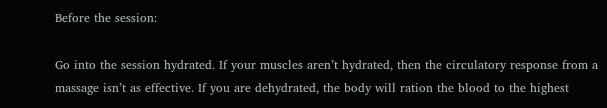Before the session:

Go into the session hydrated. If your muscles aren’t hydrated, then the circulatory response from a massage isn’t as effective. If you are dehydrated, the body will ration the blood to the highest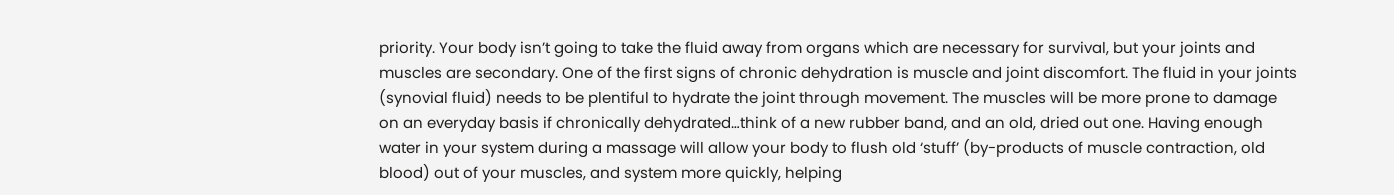priority. Your body isn’t going to take the fluid away from organs which are necessary for survival, but your joints and muscles are secondary. One of the first signs of chronic dehydration is muscle and joint discomfort. The fluid in your joints (synovial fluid) needs to be plentiful to hydrate the joint through movement. The muscles will be more prone to damage on an everyday basis if chronically dehydrated…think of a new rubber band, and an old, dried out one. Having enough water in your system during a massage will allow your body to flush old ‘stuff’ (by-products of muscle contraction, old blood) out of your muscles, and system more quickly, helping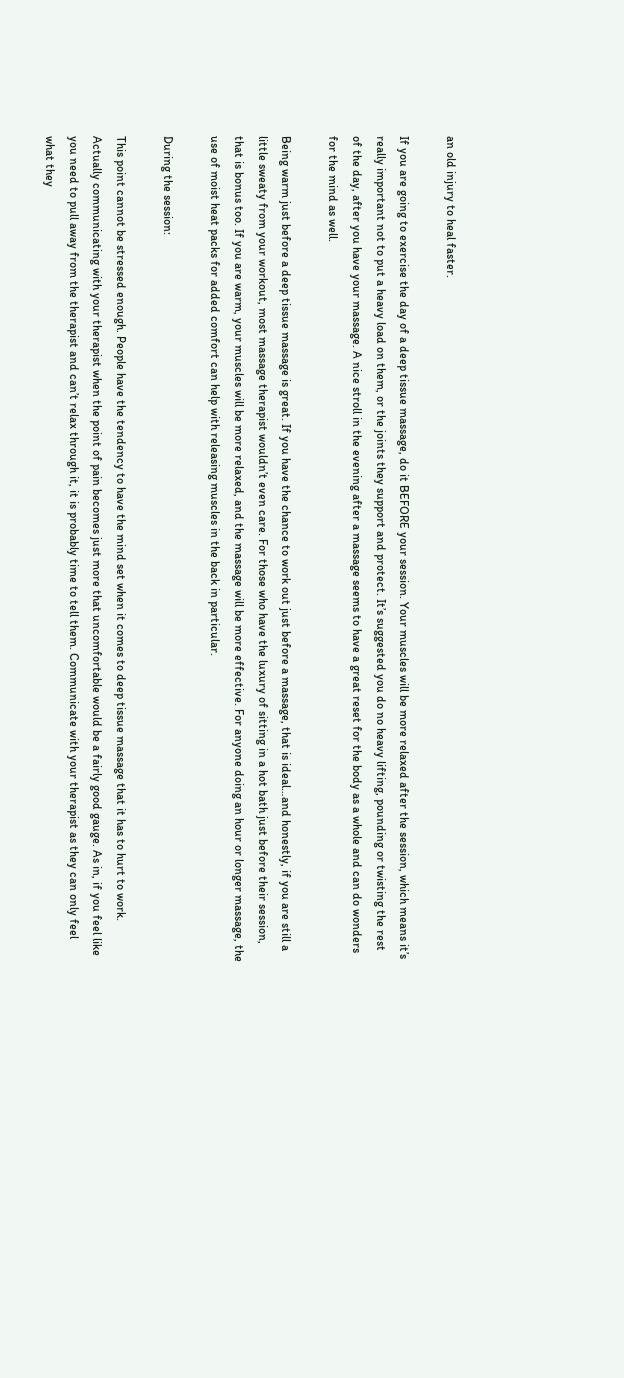an old injury to heal faster.

If you are going to exercise the day of a deep tissue massage, do it BEFORE your session. Your muscles will be more relaxed after the session, which means it’s really important not to put a heavy load on them, or the joints they support and protect. It’s suggested you do no heavy lifting, pounding or twisting the rest of the day, after you have your massage. A nice stroll in the evening after a massage seems to have a great reset for the body as a whole and can do wonders for the mind as well.

Being warm just before a deep tissue massage is great. If you have the chance to work out just before a massage, that is ideal…and honestly, if you are still a little sweaty from your workout, most massage therapist wouldn’t even care. For those who have the luxury of sitting in a hot bath just before their session, that is bonus too. If you are warm, your muscles will be more relaxed, and the massage will be more effective. For anyone doing an hour or longer massage, the use of moist heat packs for added comfort can help with releasing muscles in the back in particular.

During the session:

This point cannot be stressed enough. People have the tendency to have the mind set when it comes to deep tissue massage that it has to hurt to work. Actually communicating with your therapist when the point of pain becomes just more that uncomfortable would be a fairly good gauge. As in, if you feel like you need to pull away from the therapist and can’t relax through it, it is probably time to tell them. Communicate with your therapist as they can only feel what they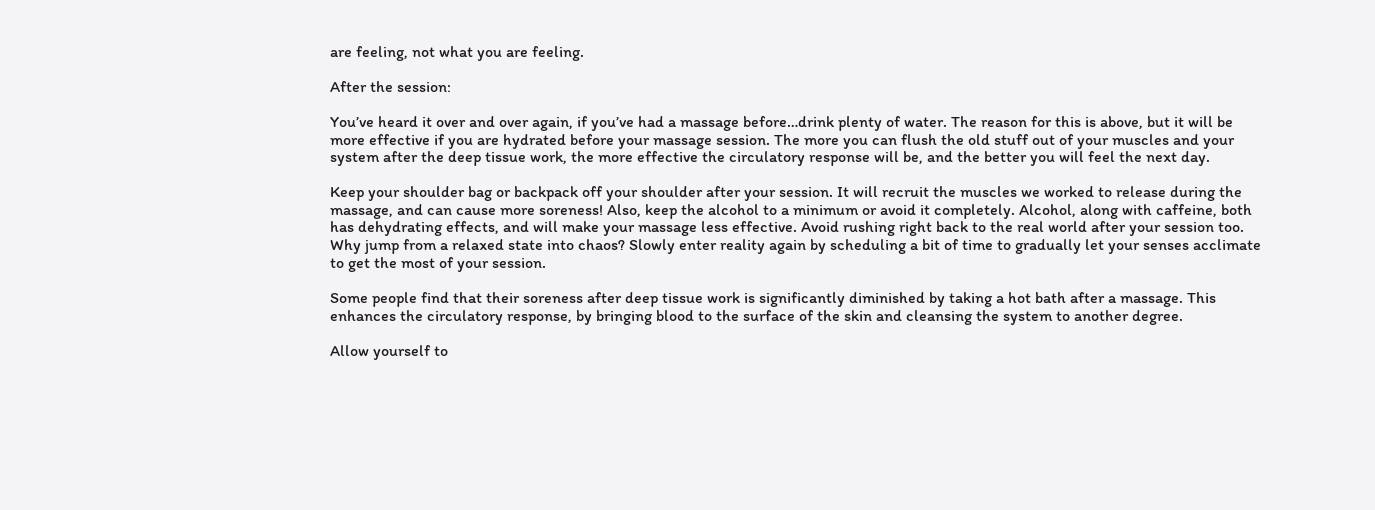are feeling, not what you are feeling.

After the session:

You’ve heard it over and over again, if you’ve had a massage before…drink plenty of water. The reason for this is above, but it will be more effective if you are hydrated before your massage session. The more you can flush the old stuff out of your muscles and your system after the deep tissue work, the more effective the circulatory response will be, and the better you will feel the next day.

Keep your shoulder bag or backpack off your shoulder after your session. It will recruit the muscles we worked to release during the massage, and can cause more soreness! Also, keep the alcohol to a minimum or avoid it completely. Alcohol, along with caffeine, both has dehydrating effects, and will make your massage less effective. Avoid rushing right back to the real world after your session too. Why jump from a relaxed state into chaos? Slowly enter reality again by scheduling a bit of time to gradually let your senses acclimate to get the most of your session.

Some people find that their soreness after deep tissue work is significantly diminished by taking a hot bath after a massage. This enhances the circulatory response, by bringing blood to the surface of the skin and cleansing the system to another degree.

Allow yourself to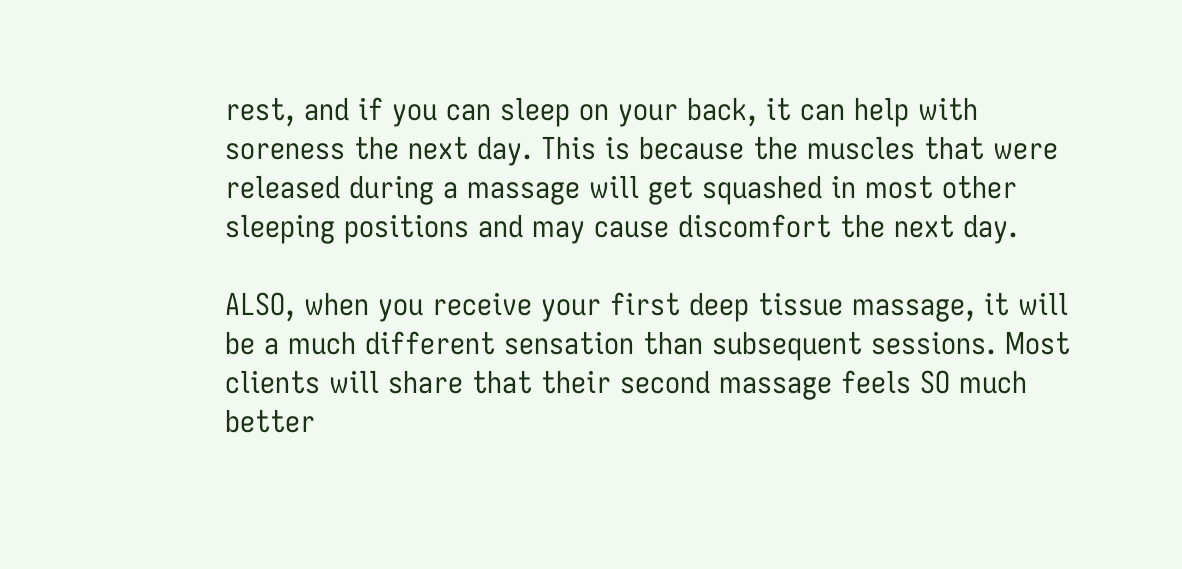rest, and if you can sleep on your back, it can help with soreness the next day. This is because the muscles that were released during a massage will get squashed in most other sleeping positions and may cause discomfort the next day.

ALSO, when you receive your first deep tissue massage, it will be a much different sensation than subsequent sessions. Most clients will share that their second massage feels SO much better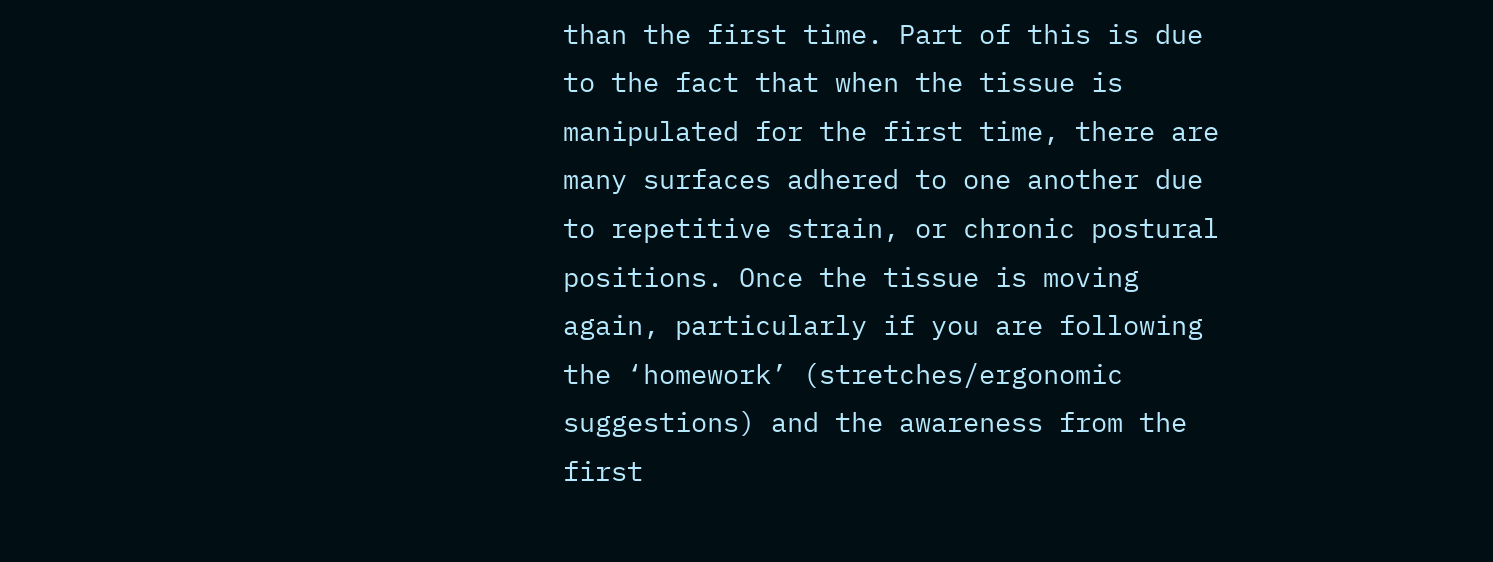than the first time. Part of this is due to the fact that when the tissue is manipulated for the first time, there are many surfaces adhered to one another due to repetitive strain, or chronic postural positions. Once the tissue is moving again, particularly if you are following the ‘homework’ (stretches/ergonomic suggestions) and the awareness from the first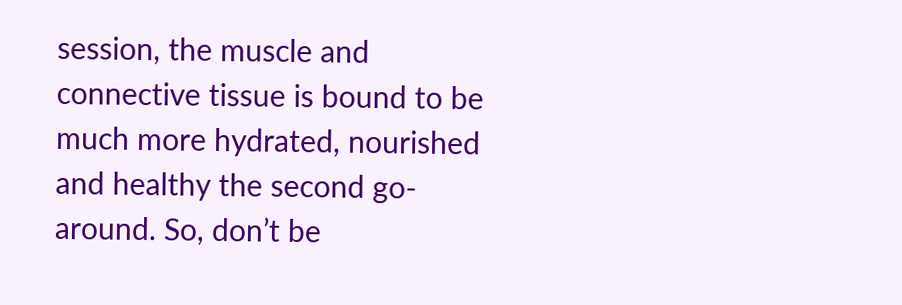session, the muscle and connective tissue is bound to be much more hydrated, nourished and healthy the second go-around. So, don’t be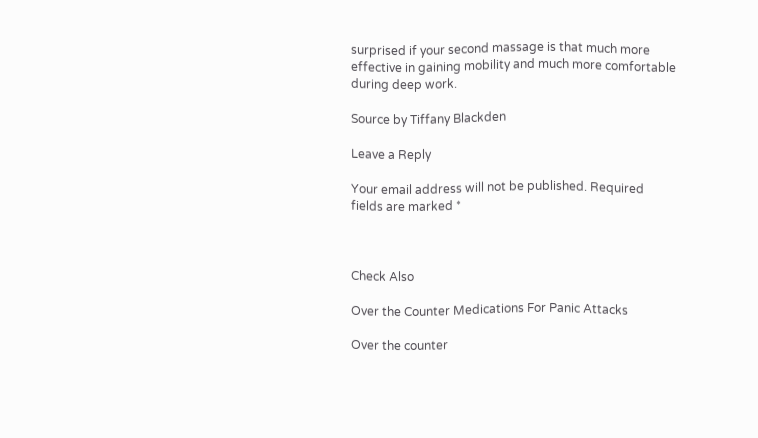surprised if your second massage is that much more effective in gaining mobility and much more comfortable during deep work.

Source by Tiffany Blackden

Leave a Reply

Your email address will not be published. Required fields are marked *



Check Also

Over the Counter Medications For Panic Attacks

Over the counter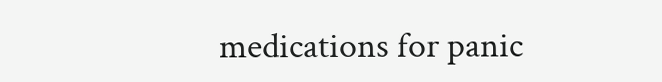medications for panic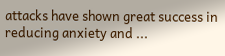attacks have shown great success in reducing anxiety and ...